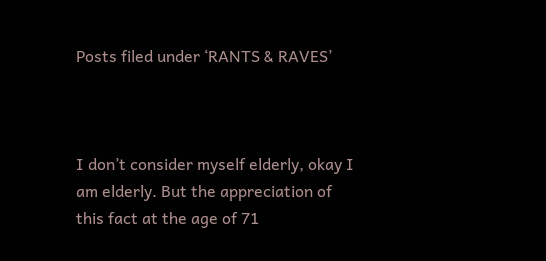Posts filed under ‘RANTS & RAVES’



I don’t consider myself elderly, okay I am elderly. But the appreciation of this fact at the age of 71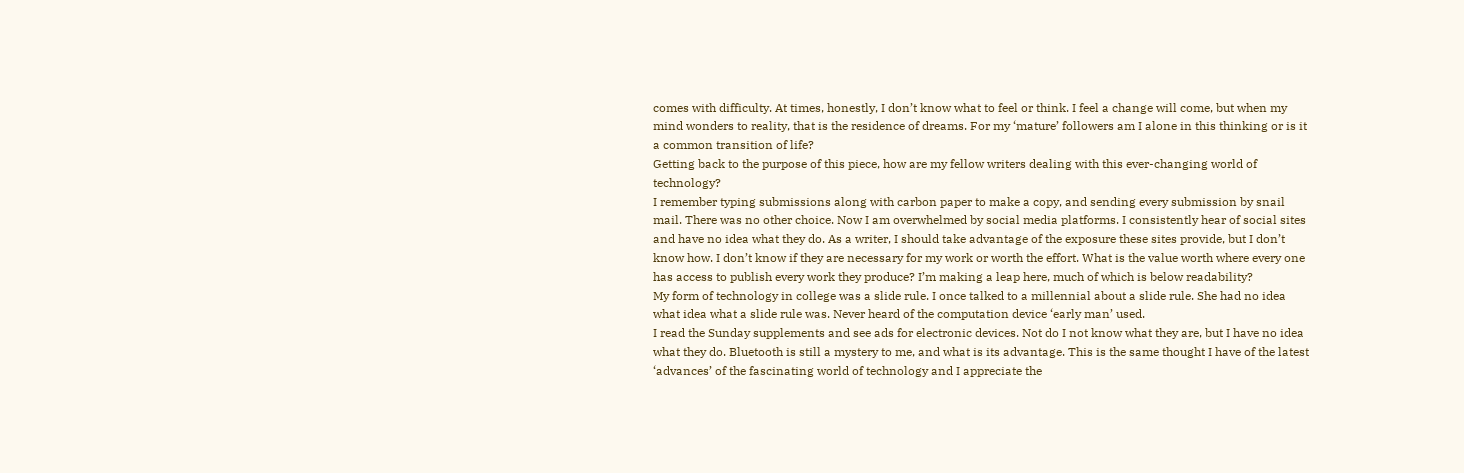comes with difficulty. At times, honestly, I don’t know what to feel or think. I feel a change will come, but when my mind wonders to reality, that is the residence of dreams. For my ‘mature’ followers am I alone in this thinking or is it a common transition of life?
Getting back to the purpose of this piece, how are my fellow writers dealing with this ever-changing world of technology?
I remember typing submissions along with carbon paper to make a copy, and sending every submission by snail mail. There was no other choice. Now I am overwhelmed by social media platforms. I consistently hear of social sites and have no idea what they do. As a writer, I should take advantage of the exposure these sites provide, but I don’t know how. I don’t know if they are necessary for my work or worth the effort. What is the value worth where every one has access to publish every work they produce? I’m making a leap here, much of which is below readability?
My form of technology in college was a slide rule. I once talked to a millennial about a slide rule. She had no idea what idea what a slide rule was. Never heard of the computation device ‘early man’ used.
I read the Sunday supplements and see ads for electronic devices. Not do I not know what they are, but I have no idea what they do. Bluetooth is still a mystery to me, and what is its advantage. This is the same thought I have of the latest ‘advances’ of the fascinating world of technology and I appreciate the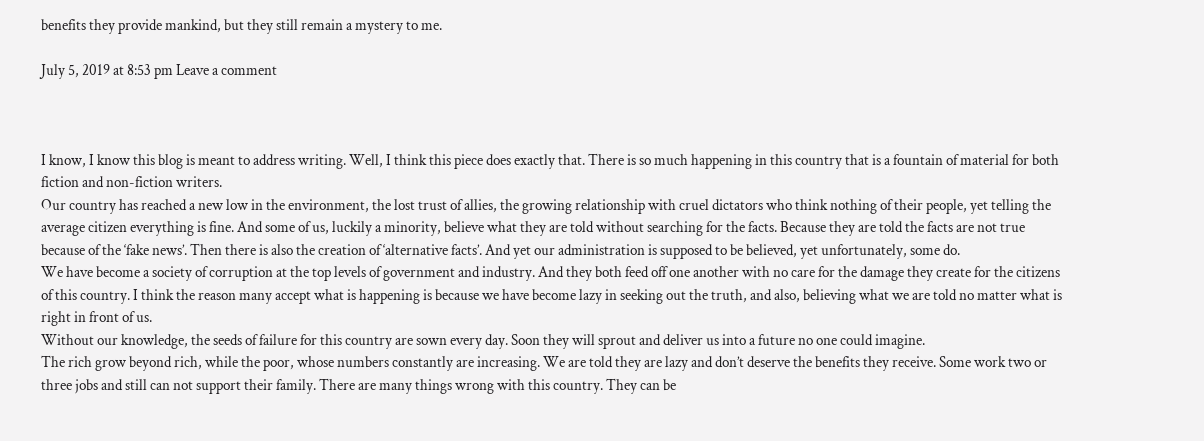benefits they provide mankind, but they still remain a mystery to me.

July 5, 2019 at 8:53 pm Leave a comment



I know, I know this blog is meant to address writing. Well, I think this piece does exactly that. There is so much happening in this country that is a fountain of material for both fiction and non-fiction writers.
Our country has reached a new low in the environment, the lost trust of allies, the growing relationship with cruel dictators who think nothing of their people, yet telling the average citizen everything is fine. And some of us, luckily a minority, believe what they are told without searching for the facts. Because they are told the facts are not true because of the ‘fake news’. Then there is also the creation of ‘alternative facts’. And yet our administration is supposed to be believed, yet unfortunately, some do.
We have become a society of corruption at the top levels of government and industry. And they both feed off one another with no care for the damage they create for the citizens of this country. I think the reason many accept what is happening is because we have become lazy in seeking out the truth, and also, believing what we are told no matter what is right in front of us.
Without our knowledge, the seeds of failure for this country are sown every day. Soon they will sprout and deliver us into a future no one could imagine.
The rich grow beyond rich, while the poor, whose numbers constantly are increasing. We are told they are lazy and don’t deserve the benefits they receive. Some work two or three jobs and still can not support their family. There are many things wrong with this country. They can be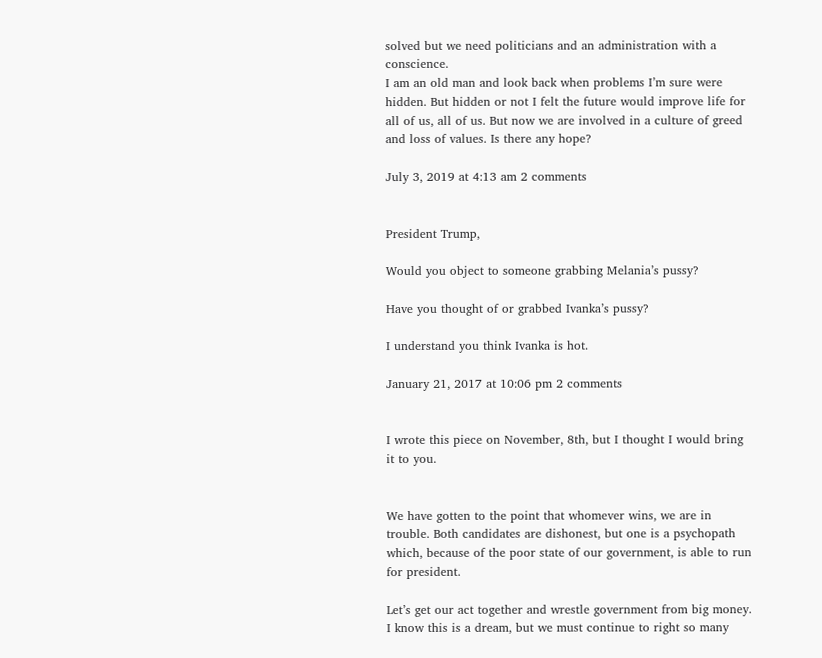solved but we need politicians and an administration with a conscience.
I am an old man and look back when problems I’m sure were hidden. But hidden or not I felt the future would improve life for all of us, all of us. But now we are involved in a culture of greed and loss of values. Is there any hope?

July 3, 2019 at 4:13 am 2 comments


President Trump,

Would you object to someone grabbing Melania’s pussy?

Have you thought of or grabbed Ivanka’s pussy?

I understand you think Ivanka is hot.

January 21, 2017 at 10:06 pm 2 comments


I wrote this piece on November, 8th, but I thought I would bring it to you.


We have gotten to the point that whomever wins, we are in trouble. Both candidates are dishonest, but one is a psychopath which, because of the poor state of our government, is able to run for president.

Let’s get our act together and wrestle government from big money. I know this is a dream, but we must continue to right so many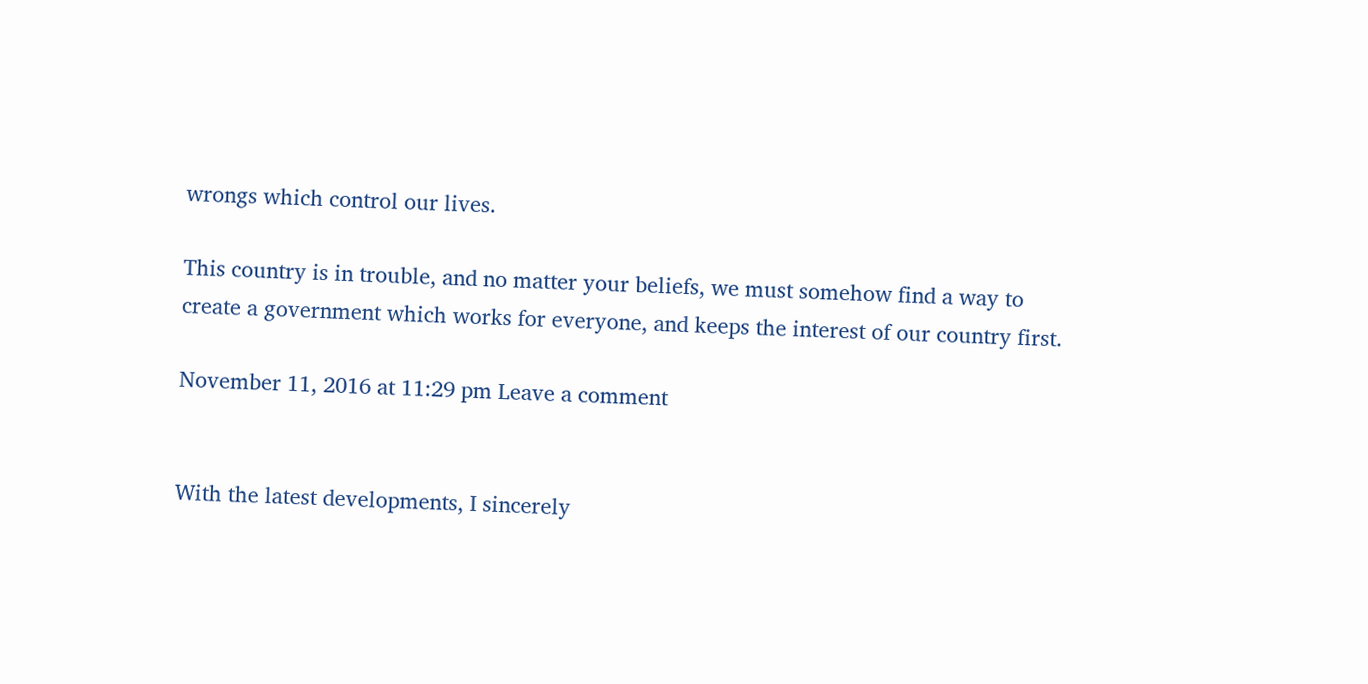wrongs which control our lives.

This country is in trouble, and no matter your beliefs, we must somehow find a way to create a government which works for everyone, and keeps the interest of our country first.

November 11, 2016 at 11:29 pm Leave a comment


With the latest developments, I sincerely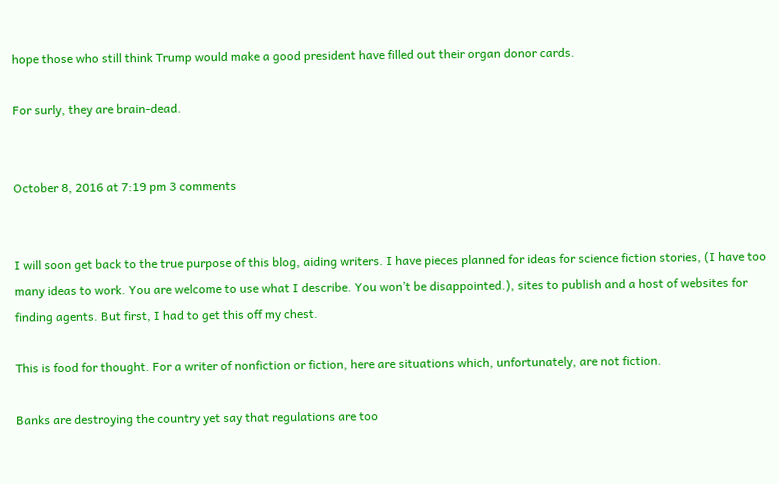hope those who still think Trump would make a good president have filled out their organ donor cards.

For surly, they are brain-dead.


October 8, 2016 at 7:19 pm 3 comments


I will soon get back to the true purpose of this blog, aiding writers. I have pieces planned for ideas for science fiction stories, (I have too many ideas to work. You are welcome to use what I describe. You won’t be disappointed.), sites to publish and a host of websites for finding agents. But first, I had to get this off my chest.

This is food for thought. For a writer of nonfiction or fiction, here are situations which, unfortunately, are not fiction.

Banks are destroying the country yet say that regulations are too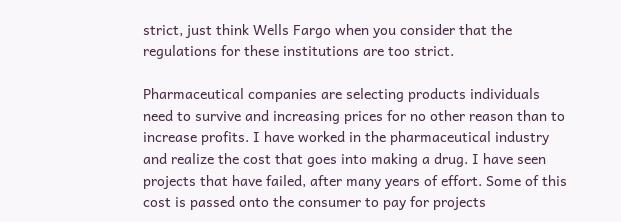strict, just think Wells Fargo when you consider that the regulations for these institutions are too strict.

Pharmaceutical companies are selecting products individuals need to survive and increasing prices for no other reason than to increase profits. I have worked in the pharmaceutical industry and realize the cost that goes into making a drug. I have seen projects that have failed, after many years of effort. Some of this cost is passed onto the consumer to pay for projects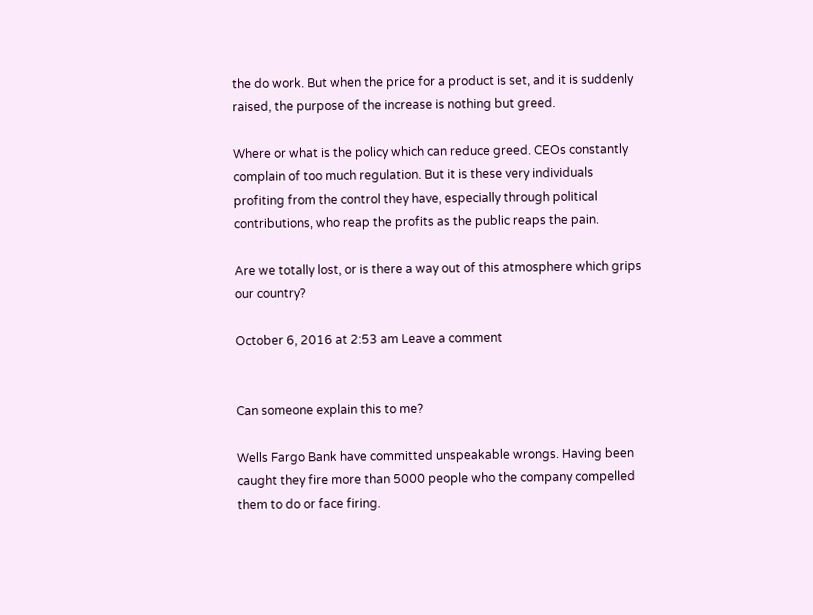the do work. But when the price for a product is set, and it is suddenly raised, the purpose of the increase is nothing but greed.

Where or what is the policy which can reduce greed. CEOs constantly complain of too much regulation. But it is these very individuals profiting from the control they have, especially through political contributions, who reap the profits as the public reaps the pain.

Are we totally lost, or is there a way out of this atmosphere which grips our country?

October 6, 2016 at 2:53 am Leave a comment


Can someone explain this to me?

Wells Fargo Bank have committed unspeakable wrongs. Having been caught they fire more than 5000 people who the company compelled them to do or face firing.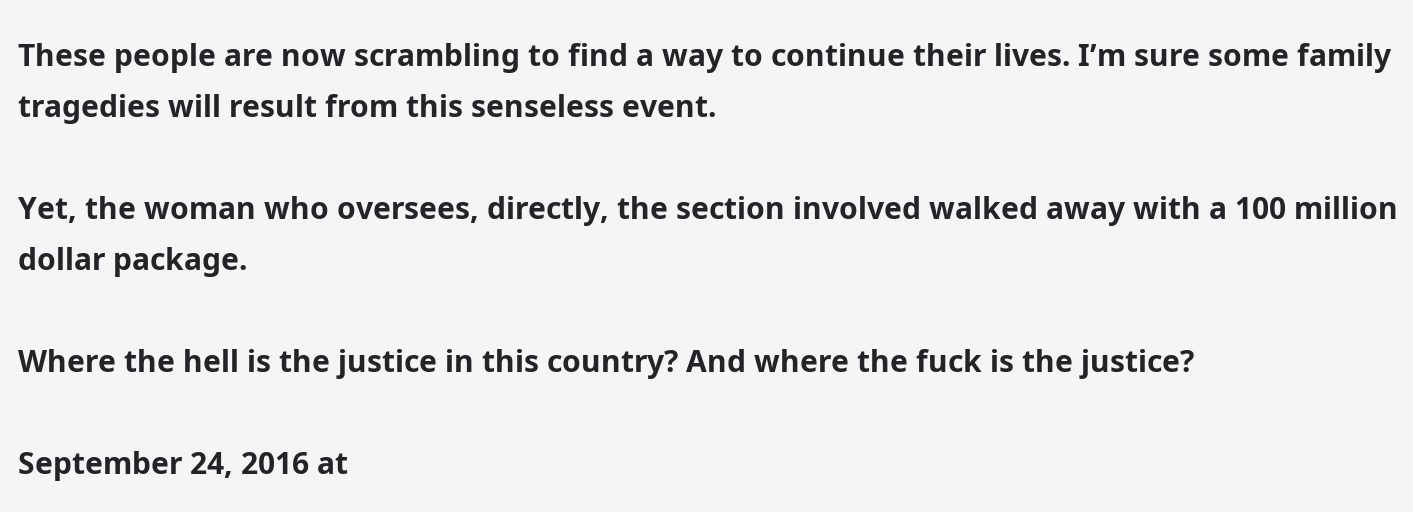These people are now scrambling to find a way to continue their lives. I’m sure some family tragedies will result from this senseless event.

Yet, the woman who oversees, directly, the section involved walked away with a 100 million dollar package.

Where the hell is the justice in this country? And where the fuck is the justice?

September 24, 2016 at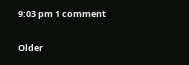9:03 pm 1 comment

Older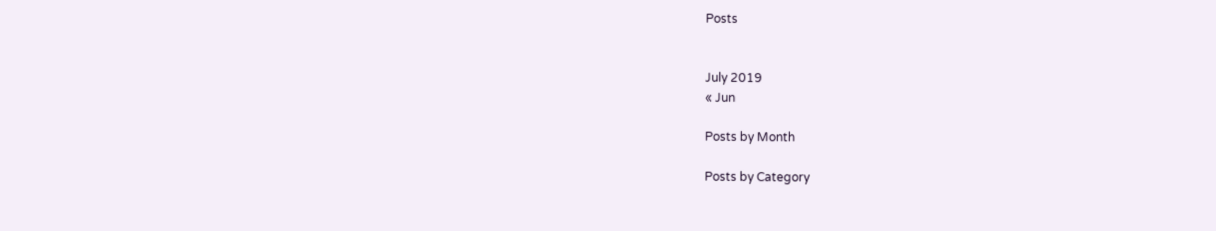Posts


July 2019
« Jun

Posts by Month

Posts by Category